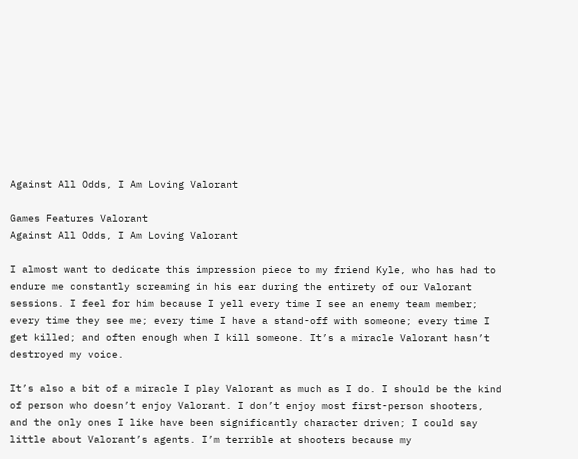Against All Odds, I Am Loving Valorant

Games Features Valorant
Against All Odds, I Am Loving Valorant

I almost want to dedicate this impression piece to my friend Kyle, who has had to endure me constantly screaming in his ear during the entirety of our Valorant sessions. I feel for him because I yell every time I see an enemy team member; every time they see me; every time I have a stand-off with someone; every time I get killed; and often enough when I kill someone. It’s a miracle Valorant hasn’t destroyed my voice.

It’s also a bit of a miracle I play Valorant as much as I do. I should be the kind of person who doesn’t enjoy Valorant. I don’t enjoy most first-person shooters, and the only ones I like have been significantly character driven; I could say little about Valorant’s agents. I’m terrible at shooters because my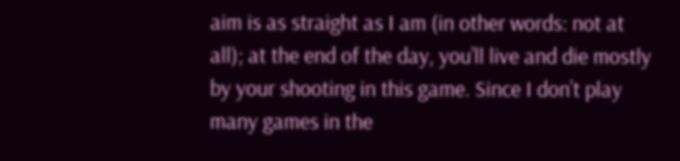aim is as straight as I am (in other words: not at all); at the end of the day, you’ll live and die mostly by your shooting in this game. Since I don’t play many games in the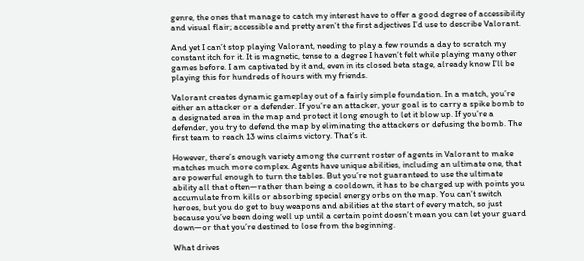genre, the ones that manage to catch my interest have to offer a good degree of accessibility and visual flair; accessible and pretty aren’t the first adjectives I’d use to describe Valorant.

And yet I can’t stop playing Valorant, needing to play a few rounds a day to scratch my constant itch for it. It is magnetic, tense to a degree I haven’t felt while playing many other games before. I am captivated by it and, even in its closed beta stage, already know I’ll be playing this for hundreds of hours with my friends.

Valorant creates dynamic gameplay out of a fairly simple foundation. In a match, you’re either an attacker or a defender. If you’re an attacker, your goal is to carry a spike bomb to a designated area in the map and protect it long enough to let it blow up. If you’re a defender, you try to defend the map by eliminating the attackers or defusing the bomb. The first team to reach 13 wins claims victory. That’s it.

However, there’s enough variety among the current roster of agents in Valorant to make matches much more complex. Agents have unique abilities, including an ultimate one, that are powerful enough to turn the tables. But you’re not guaranteed to use the ultimate ability all that often—rather than being a cooldown, it has to be charged up with points you accumulate from kills or absorbing special energy orbs on the map. You can’t switch heroes, but you do get to buy weapons and abilities at the start of every match, so just because you’ve been doing well up until a certain point doesn’t mean you can let your guard down—or that you’re destined to lose from the beginning.

What drives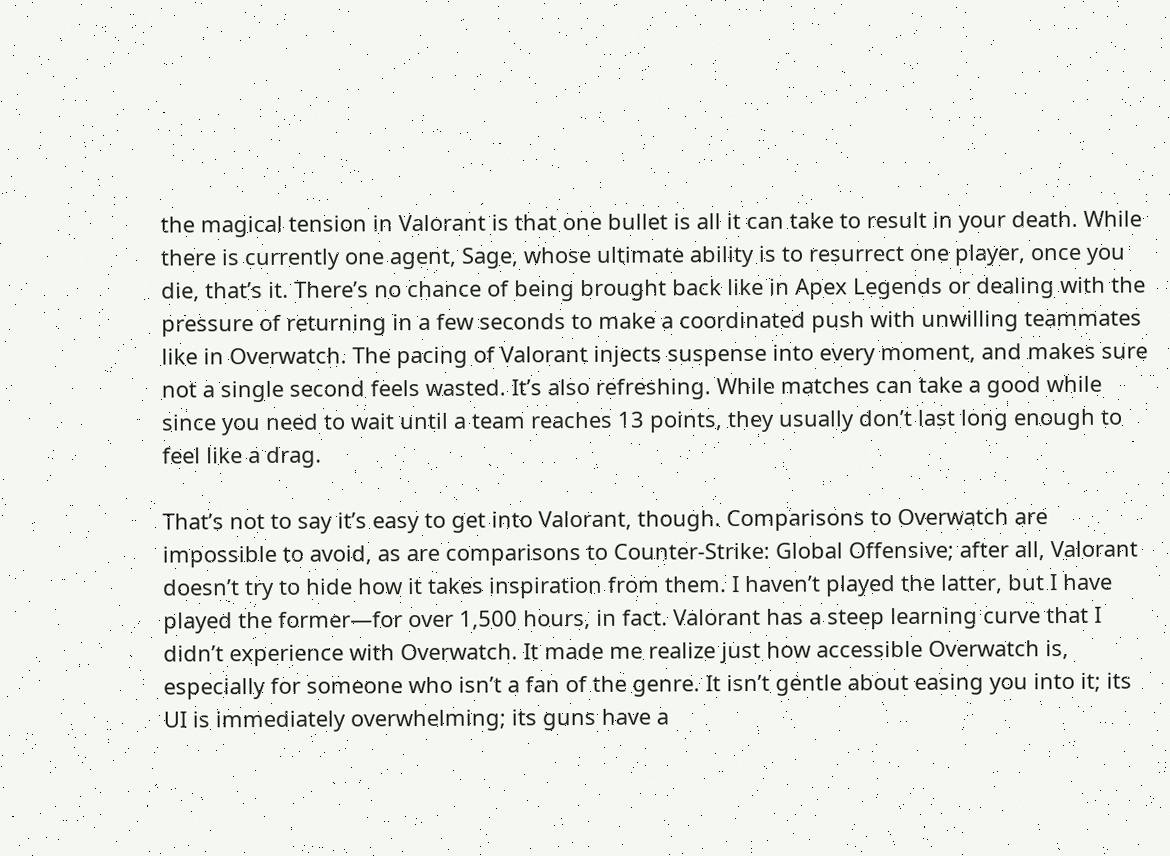the magical tension in Valorant is that one bullet is all it can take to result in your death. While there is currently one agent, Sage, whose ultimate ability is to resurrect one player, once you die, that’s it. There’s no chance of being brought back like in Apex Legends or dealing with the pressure of returning in a few seconds to make a coordinated push with unwilling teammates like in Overwatch. The pacing of Valorant injects suspense into every moment, and makes sure not a single second feels wasted. It’s also refreshing. While matches can take a good while since you need to wait until a team reaches 13 points, they usually don’t last long enough to feel like a drag.

That’s not to say it’s easy to get into Valorant, though. Comparisons to Overwatch are impossible to avoid, as are comparisons to Counter-Strike: Global Offensive; after all, Valorant doesn’t try to hide how it takes inspiration from them. I haven’t played the latter, but I have played the former—for over 1,500 hours, in fact. Valorant has a steep learning curve that I didn’t experience with Overwatch. It made me realize just how accessible Overwatch is, especially for someone who isn’t a fan of the genre. It isn’t gentle about easing you into it; its UI is immediately overwhelming; its guns have a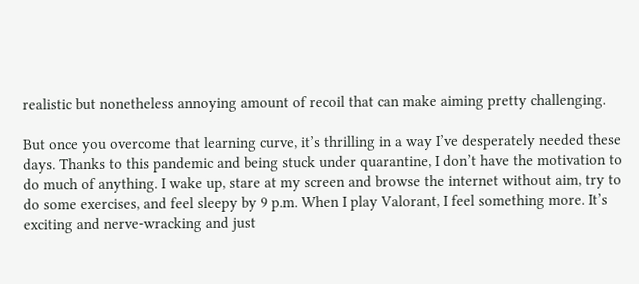realistic but nonetheless annoying amount of recoil that can make aiming pretty challenging.

But once you overcome that learning curve, it’s thrilling in a way I’ve desperately needed these days. Thanks to this pandemic and being stuck under quarantine, I don’t have the motivation to do much of anything. I wake up, stare at my screen and browse the internet without aim, try to do some exercises, and feel sleepy by 9 p.m. When I play Valorant, I feel something more. It’s exciting and nerve-wracking and just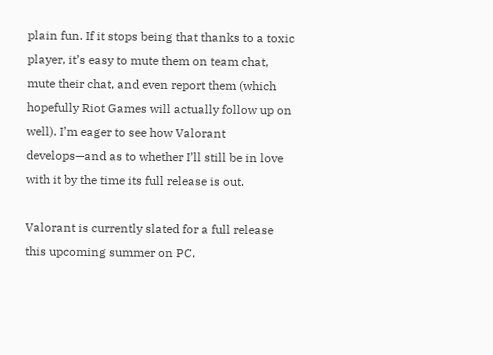plain fun. If it stops being that thanks to a toxic player, it’s easy to mute them on team chat, mute their chat, and even report them (which hopefully Riot Games will actually follow up on well). I’m eager to see how Valorant develops—and as to whether I’ll still be in love with it by the time its full release is out.

Valorant is currently slated for a full release this upcoming summer on PC.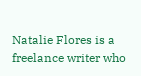Natalie Flores is a freelance writer who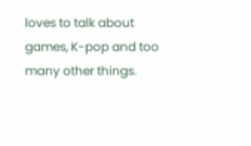loves to talk about games, K-pop and too many other things.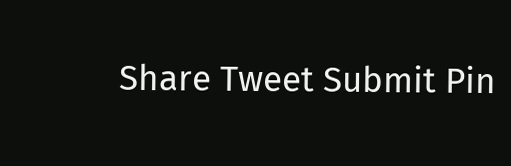Share Tweet Submit Pin